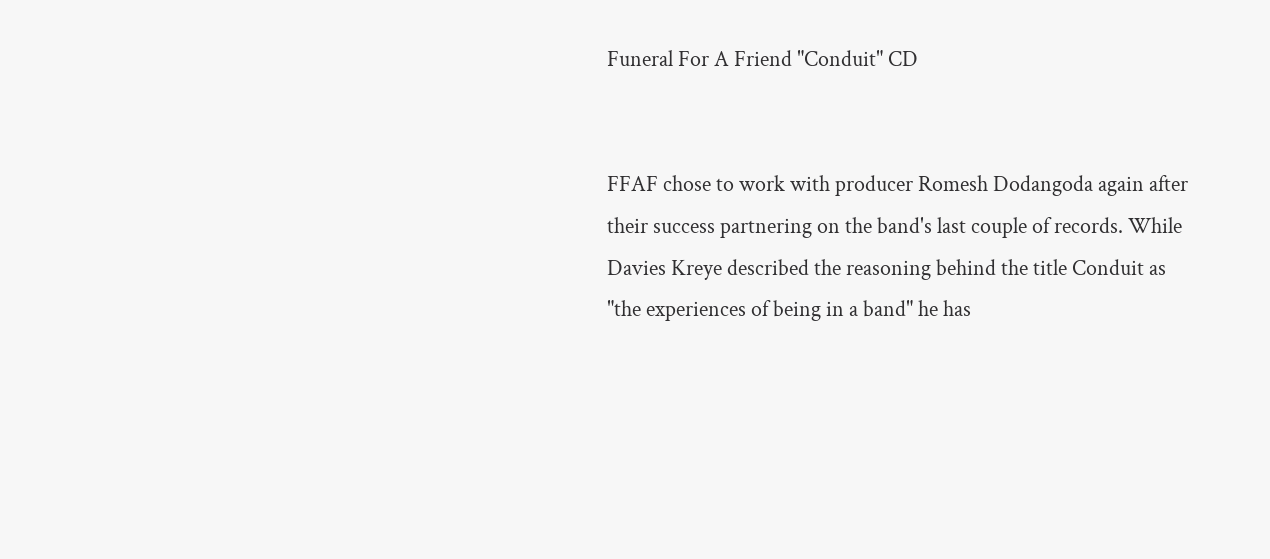Funeral For A Friend "Conduit" CD


FFAF chose to work with producer Romesh Dodangoda again after their success partnering on the band's last couple of records. While Davies Kreye described the reasoning behind the title Conduit as "the experiences of being in a band" he has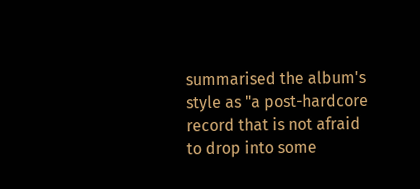summarised the album's style as "a post-hardcore record that is not afraid to drop into some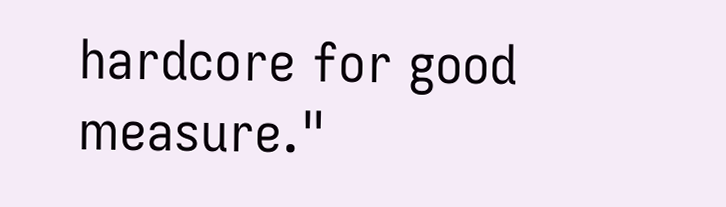hardcore for good measure."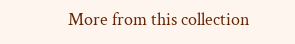More from this collection